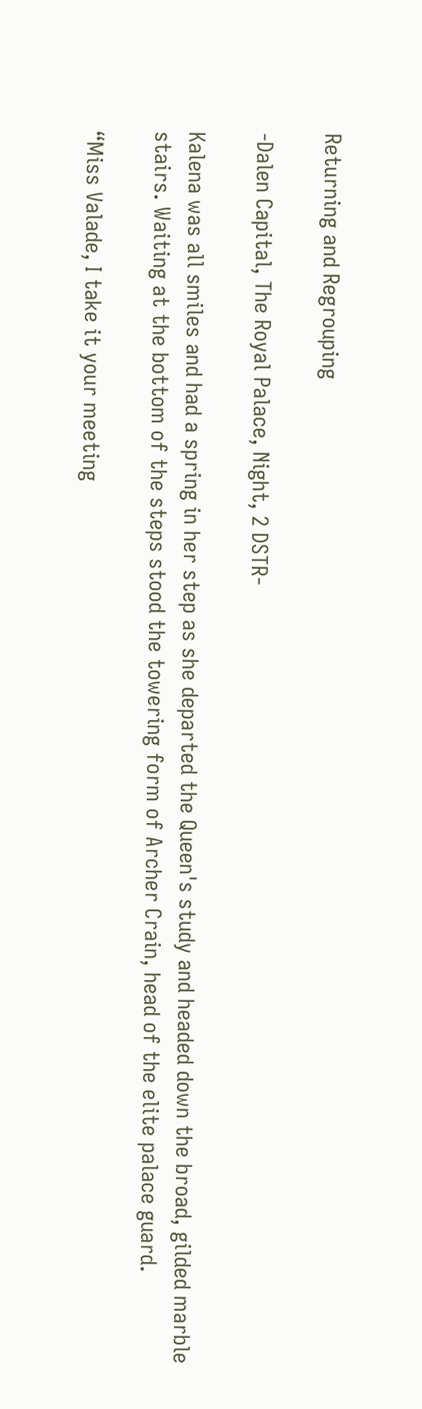Returning and Regrouping

-Dalen Capital, The Royal Palace, Night, 2 DSTR-

Kalena was all smiles and had a spring in her step as she departed the Queen's study and headed down the broad, gilded marble stairs. Waiting at the bottom of the steps stood the towering form of Archer Crain, head of the elite palace guard.

“Miss Valade, I take it your meeting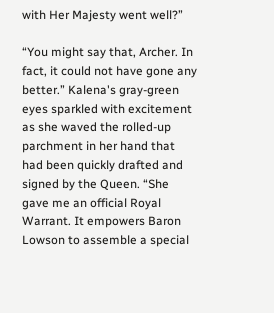with Her Majesty went well?”

“You might say that, Archer. In fact, it could not have gone any better.” Kalena's gray-green eyes sparkled with excitement as she waved the rolled-up parchment in her hand that had been quickly drafted and signed by the Queen. “She gave me an official Royal Warrant. It empowers Baron Lowson to assemble a special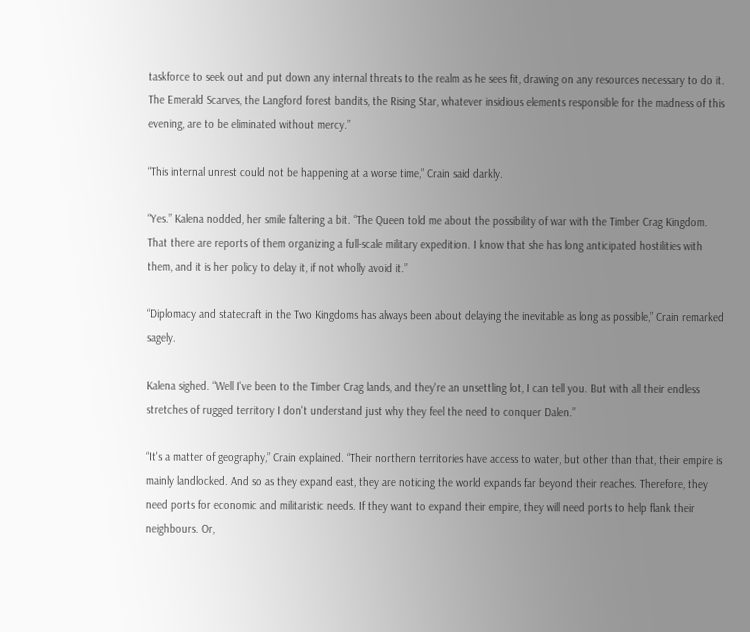taskforce to seek out and put down any internal threats to the realm as he sees fit, drawing on any resources necessary to do it. The Emerald Scarves, the Langford forest bandits, the Rising Star, whatever insidious elements responsible for the madness of this evening, are to be eliminated without mercy.”

“This internal unrest could not be happening at a worse time,” Crain said darkly.

“Yes.” Kalena nodded, her smile faltering a bit. “The Queen told me about the possibility of war with the Timber Crag Kingdom. That there are reports of them organizing a full-scale military expedition. I know that she has long anticipated hostilities with them, and it is her policy to delay it, if not wholly avoid it.”

“Diplomacy and statecraft in the Two Kingdoms has always been about delaying the inevitable as long as possible,” Crain remarked sagely.

Kalena sighed. “Well I've been to the Timber Crag lands, and they're an unsettling lot, I can tell you. But with all their endless stretches of rugged territory I don't understand just why they feel the need to conquer Dalen.”

“It's a matter of geography,” Crain explained. “Their northern territories have access to water, but other than that, their empire is mainly landlocked. And so as they expand east, they are noticing the world expands far beyond their reaches. Therefore, they need ports for economic and militaristic needs. If they want to expand their empire, they will need ports to help flank their neighbours. Or,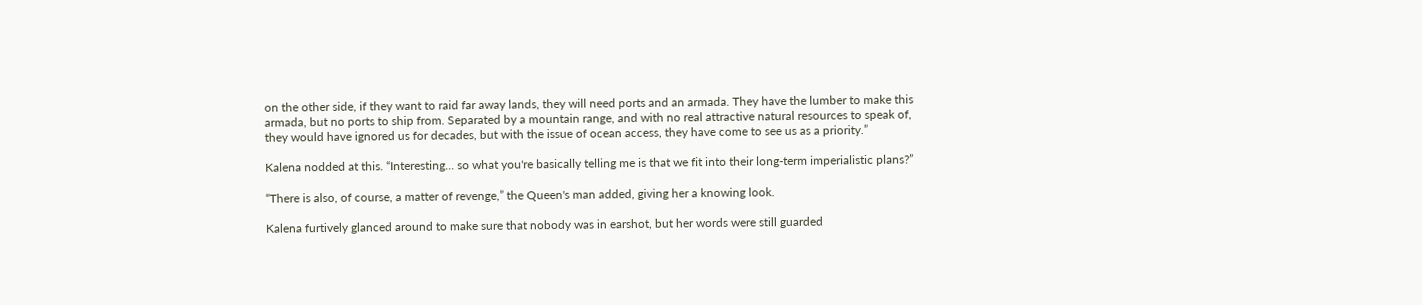on the other side, if they want to raid far away lands, they will need ports and an armada. They have the lumber to make this armada, but no ports to ship from. Separated by a mountain range, and with no real attractive natural resources to speak of, they would have ignored us for decades, but with the issue of ocean access, they have come to see us as a priority.”

Kalena nodded at this. “Interesting... so what you're basically telling me is that we fit into their long-term imperialistic plans?”

“There is also, of course, a matter of revenge,” the Queen's man added, giving her a knowing look.

Kalena furtively glanced around to make sure that nobody was in earshot, but her words were still guarded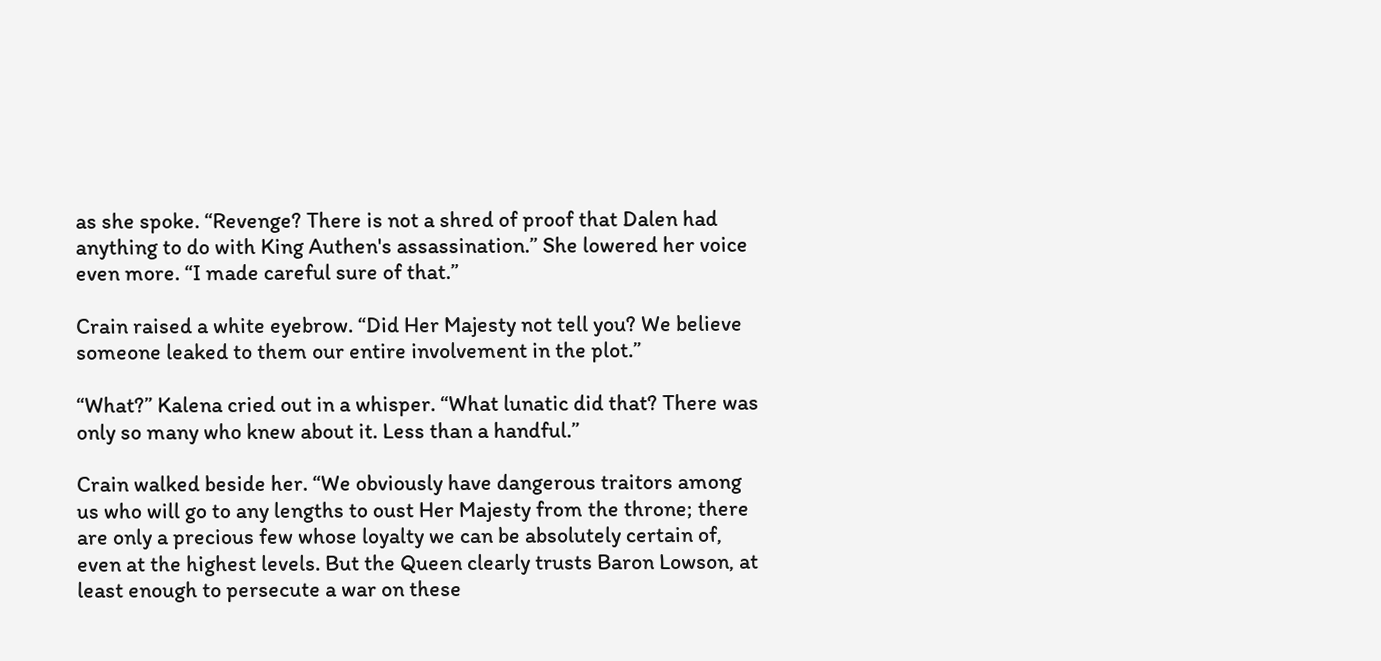as she spoke. “Revenge? There is not a shred of proof that Dalen had anything to do with King Authen's assassination.” She lowered her voice even more. “I made careful sure of that.”

Crain raised a white eyebrow. “Did Her Majesty not tell you? We believe someone leaked to them our entire involvement in the plot.”

“What?” Kalena cried out in a whisper. “What lunatic did that? There was only so many who knew about it. Less than a handful.”

Crain walked beside her. “We obviously have dangerous traitors among us who will go to any lengths to oust Her Majesty from the throne; there are only a precious few whose loyalty we can be absolutely certain of, even at the highest levels. But the Queen clearly trusts Baron Lowson, at least enough to persecute a war on these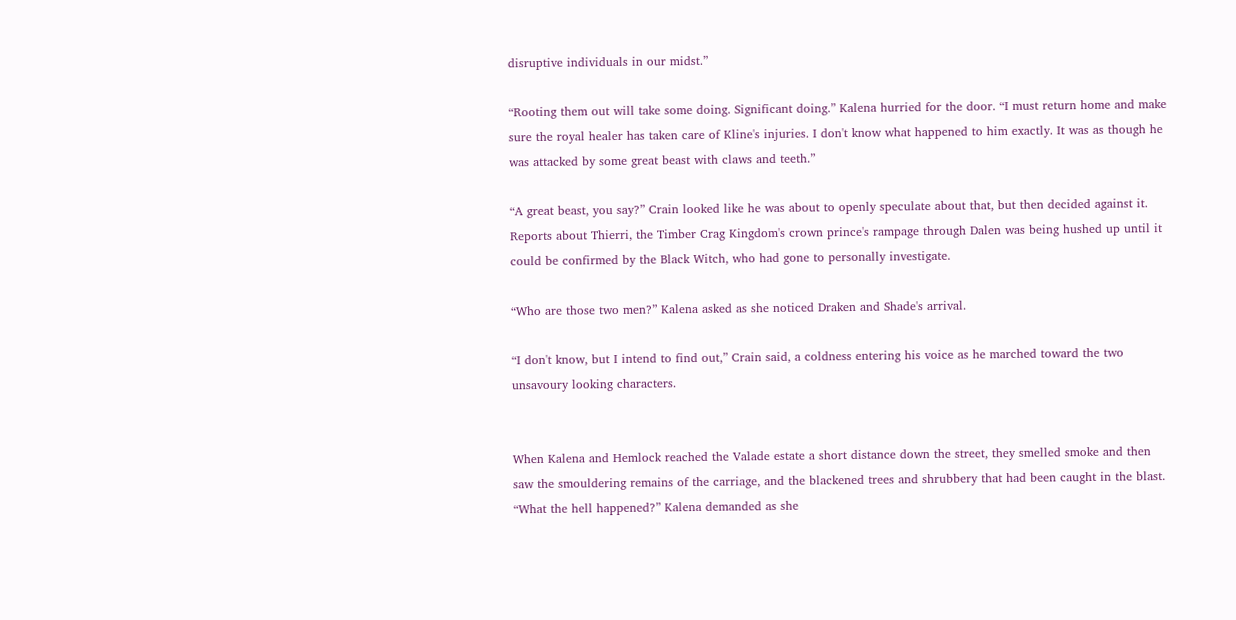disruptive individuals in our midst.”

“Rooting them out will take some doing. Significant doing.” Kalena hurried for the door. “I must return home and make sure the royal healer has taken care of Kline's injuries. I don't know what happened to him exactly. It was as though he was attacked by some great beast with claws and teeth.”

“A great beast, you say?” Crain looked like he was about to openly speculate about that, but then decided against it. Reports about Thierri, the Timber Crag Kingdom's crown prince's rampage through Dalen was being hushed up until it could be confirmed by the Black Witch, who had gone to personally investigate.

“Who are those two men?” Kalena asked as she noticed Draken and Shade's arrival.

“I don't know, but I intend to find out,” Crain said, a coldness entering his voice as he marched toward the two unsavoury looking characters.


When Kalena and Hemlock reached the Valade estate a short distance down the street, they smelled smoke and then saw the smouldering remains of the carriage, and the blackened trees and shrubbery that had been caught in the blast. “What the hell happened?” Kalena demanded as she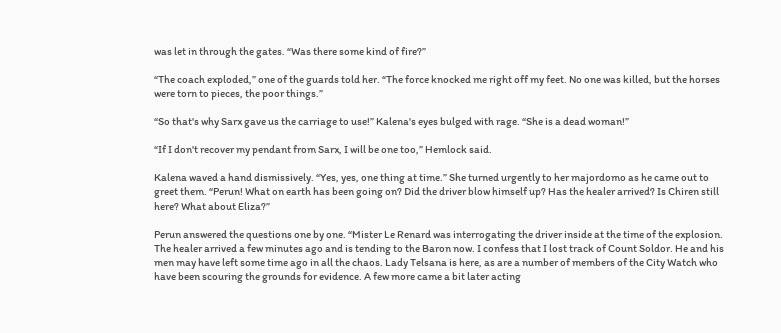was let in through the gates. “Was there some kind of fire?”

“The coach exploded,” one of the guards told her. “The force knocked me right off my feet. No one was killed, but the horses were torn to pieces, the poor things.”

“So that's why Sarx gave us the carriage to use!” Kalena's eyes bulged with rage. “She is a dead woman!”

“If I don't recover my pendant from Sarx, I will be one too,” Hemlock said.

Kalena waved a hand dismissively. “Yes, yes, one thing at time.” She turned urgently to her majordomo as he came out to greet them. “Perun! What on earth has been going on? Did the driver blow himself up? Has the healer arrived? Is Chiren still here? What about Eliza?”

Perun answered the questions one by one. “Mister Le Renard was interrogating the driver inside at the time of the explosion. The healer arrived a few minutes ago and is tending to the Baron now. I confess that I lost track of Count Soldor. He and his men may have left some time ago in all the chaos. Lady Telsana is here, as are a number of members of the City Watch who have been scouring the grounds for evidence. A few more came a bit later acting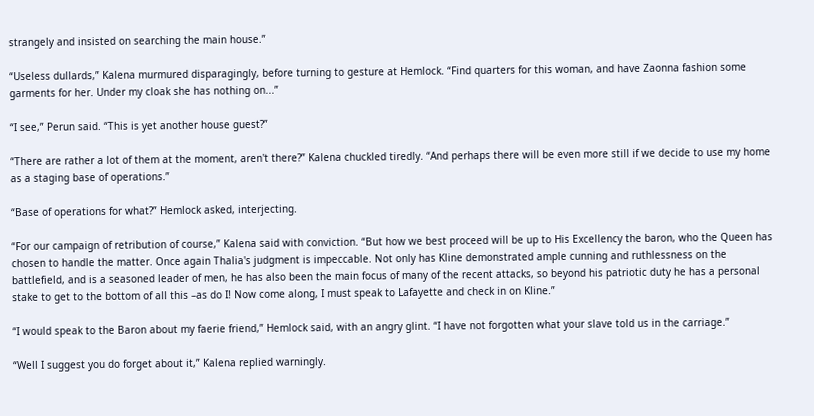strangely and insisted on searching the main house.”

“Useless dullards,” Kalena murmured disparagingly, before turning to gesture at Hemlock. “Find quarters for this woman, and have Zaonna fashion some garments for her. Under my cloak she has nothing on...”

“I see,” Perun said. “This is yet another house guest?”

“There are rather a lot of them at the moment, aren't there?” Kalena chuckled tiredly. “And perhaps there will be even more still if we decide to use my home as a staging base of operations.”

“Base of operations for what?” Hemlock asked, interjecting.

“For our campaign of retribution of course,” Kalena said with conviction. “But how we best proceed will be up to His Excellency the baron, who the Queen has chosen to handle the matter. Once again Thalia's judgment is impeccable. Not only has Kline demonstrated ample cunning and ruthlessness on the battlefield, and is a seasoned leader of men, he has also been the main focus of many of the recent attacks, so beyond his patriotic duty he has a personal stake to get to the bottom of all this –as do I! Now come along, I must speak to Lafayette and check in on Kline.”

“I would speak to the Baron about my faerie friend,” Hemlock said, with an angry glint. “I have not forgotten what your slave told us in the carriage.”

“Well I suggest you do forget about it,” Kalena replied warningly.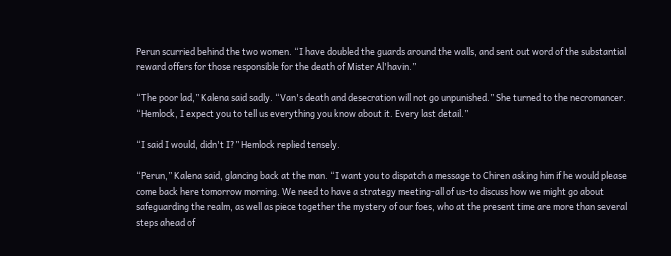Perun scurried behind the two women. “I have doubled the guards around the walls, and sent out word of the substantial reward offers for those responsible for the death of Mister Al'havin.”

“The poor lad,” Kalena said sadly. “Van's death and desecration will not go unpunished.” She turned to the necromancer. “Hemlock, I expect you to tell us everything you know about it. Every last detail.”

“I said I would, didn't I?” Hemlock replied tensely.

“Perun,” Kalena said, glancing back at the man. “I want you to dispatch a message to Chiren asking him if he would please come back here tomorrow morning. We need to have a strategy meeting-all of us-to discuss how we might go about safeguarding the realm, as well as piece together the mystery of our foes, who at the present time are more than several steps ahead of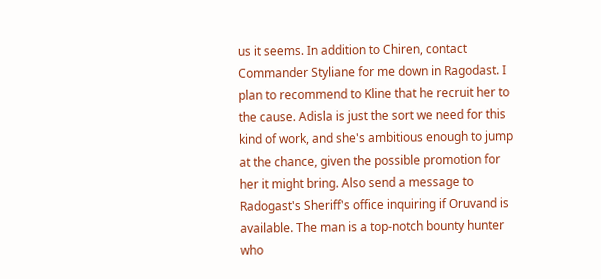us it seems. In addition to Chiren, contact Commander Styliane for me down in Ragodast. I plan to recommend to Kline that he recruit her to the cause. Adisla is just the sort we need for this kind of work, and she's ambitious enough to jump at the chance, given the possible promotion for her it might bring. Also send a message to Radogast's Sheriff's office inquiring if Oruvand is available. The man is a top-notch bounty hunter who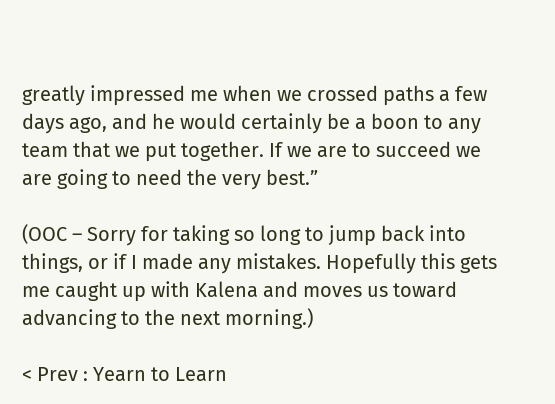greatly impressed me when we crossed paths a few days ago, and he would certainly be a boon to any team that we put together. If we are to succeed we are going to need the very best.”

(OOC – Sorry for taking so long to jump back into things, or if I made any mistakes. Hopefully this gets me caught up with Kalena and moves us toward advancing to the next morning.)

< Prev : Yearn to Learn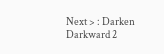Next > : Darken Darkward 2